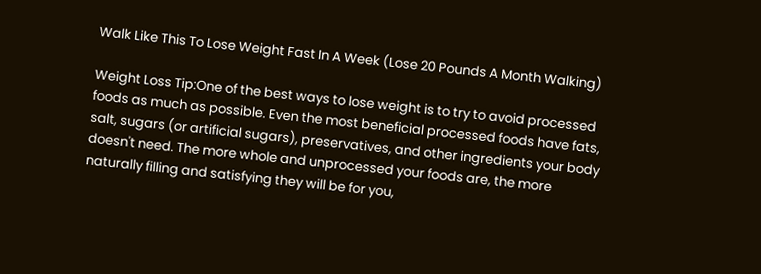Walk Like This To Lose Weight Fast In A Week (Lose 20 Pounds A Month Walking)

Weight Loss Tip:One of the best ways to lose weight is to try to avoid processed foods as much as possible. Even the most beneficial processed foods have fats, salt, sugars (or artificial sugars), preservatives, and other ingredients your body doesn't need. The more whole and unprocessed your foods are, the more naturally filling and satisfying they will be for you,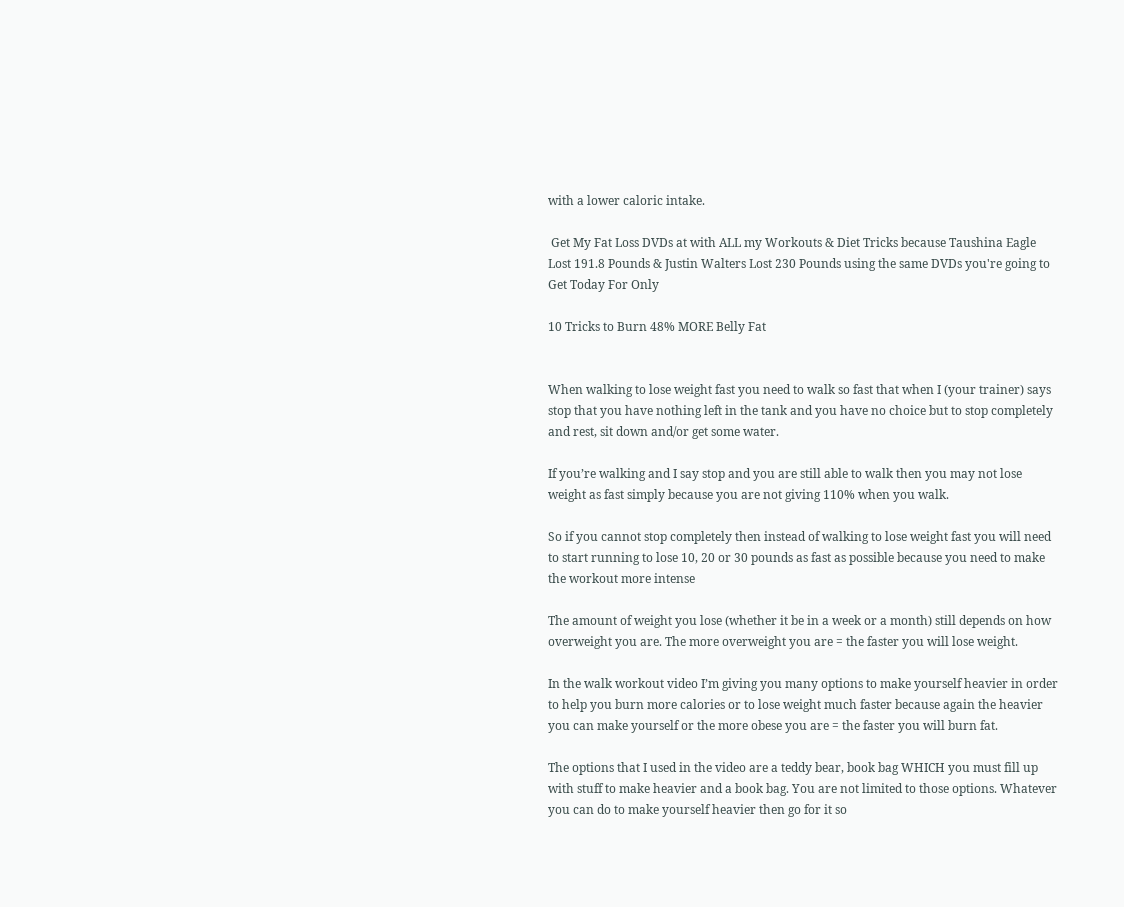with a lower caloric intake.

 Get My Fat Loss DVDs at with ALL my Workouts & Diet Tricks because Taushina Eagle Lost 191.8 Pounds & Justin Walters Lost 230 Pounds using the same DVDs you're going to Get Today For Only

10 Tricks to Burn 48% MORE Belly Fat


When walking to lose weight fast you need to walk so fast that when I (your trainer) says stop that you have nothing left in the tank and you have no choice but to stop completely and rest, sit down and/or get some water.

If you’re walking and I say stop and you are still able to walk then you may not lose weight as fast simply because you are not giving 110% when you walk.

So if you cannot stop completely then instead of walking to lose weight fast you will need to start running to lose 10, 20 or 30 pounds as fast as possible because you need to make the workout more intense

The amount of weight you lose (whether it be in a week or a month) still depends on how overweight you are. The more overweight you are = the faster you will lose weight.

In the walk workout video I’m giving you many options to make yourself heavier in order to help you burn more calories or to lose weight much faster because again the heavier you can make yourself or the more obese you are = the faster you will burn fat.

The options that I used in the video are a teddy bear, book bag WHICH you must fill up with stuff to make heavier and a book bag. You are not limited to those options. Whatever you can do to make yourself heavier then go for it so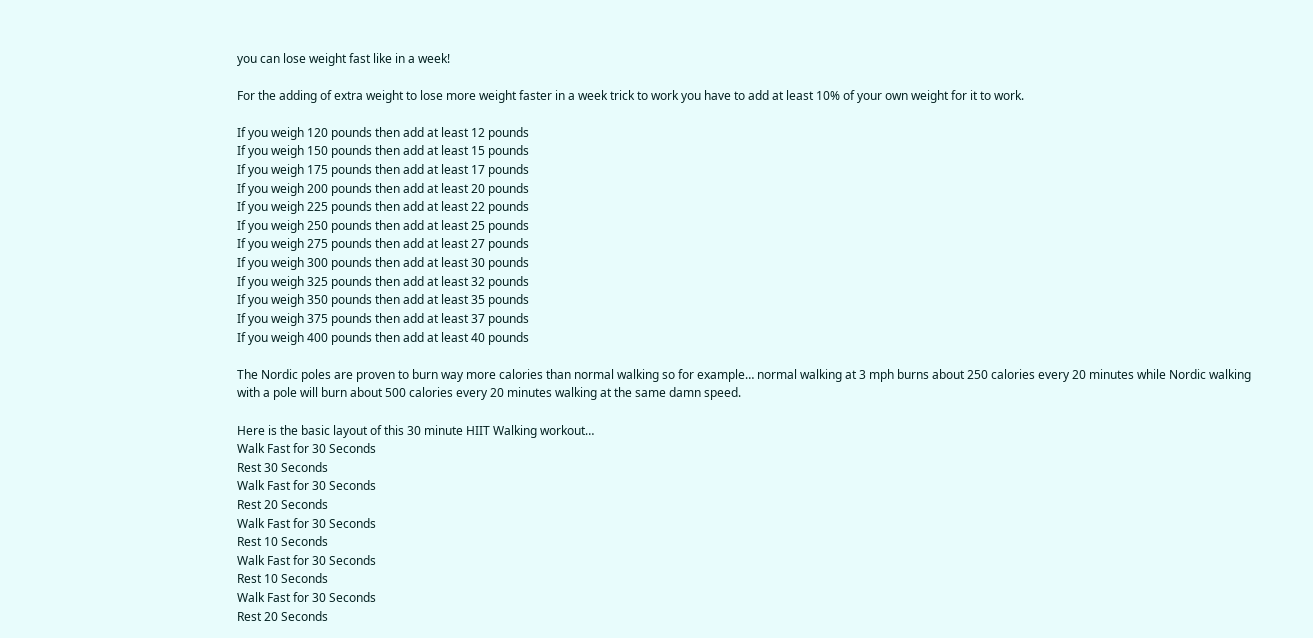you can lose weight fast like in a week!

For the adding of extra weight to lose more weight faster in a week trick to work you have to add at least 10% of your own weight for it to work.

If you weigh 120 pounds then add at least 12 pounds
If you weigh 150 pounds then add at least 15 pounds
If you weigh 175 pounds then add at least 17 pounds
If you weigh 200 pounds then add at least 20 pounds
If you weigh 225 pounds then add at least 22 pounds
If you weigh 250 pounds then add at least 25 pounds
If you weigh 275 pounds then add at least 27 pounds
If you weigh 300 pounds then add at least 30 pounds
If you weigh 325 pounds then add at least 32 pounds
If you weigh 350 pounds then add at least 35 pounds
If you weigh 375 pounds then add at least 37 pounds
If you weigh 400 pounds then add at least 40 pounds

The Nordic poles are proven to burn way more calories than normal walking so for example… normal walking at 3 mph burns about 250 calories every 20 minutes while Nordic walking with a pole will burn about 500 calories every 20 minutes walking at the same damn speed.

Here is the basic layout of this 30 minute HIIT Walking workout…
Walk Fast for 30 Seconds
Rest 30 Seconds
Walk Fast for 30 Seconds
Rest 20 Seconds
Walk Fast for 30 Seconds
Rest 10 Seconds
Walk Fast for 30 Seconds
Rest 10 Seconds
Walk Fast for 30 Seconds
Rest 20 Seconds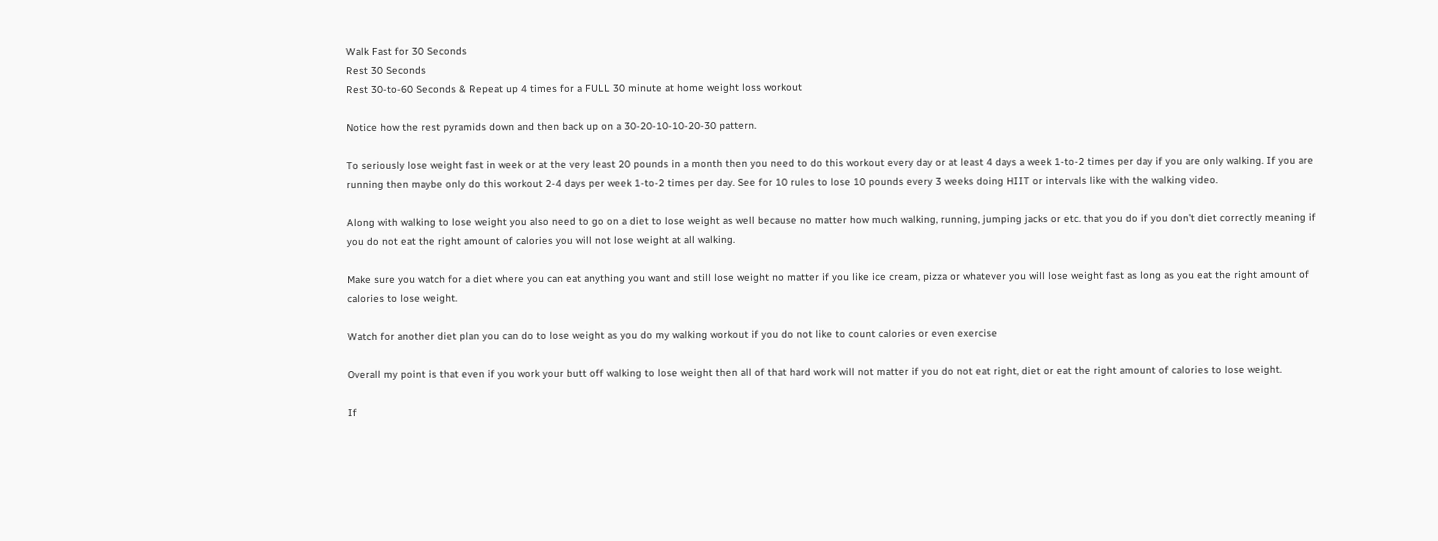Walk Fast for 30 Seconds
Rest 30 Seconds
Rest 30-to-60 Seconds & Repeat up 4 times for a FULL 30 minute at home weight loss workout

Notice how the rest pyramids down and then back up on a 30-20-10-10-20-30 pattern.

To seriously lose weight fast in week or at the very least 20 pounds in a month then you need to do this workout every day or at least 4 days a week 1-to-2 times per day if you are only walking. If you are running then maybe only do this workout 2-4 days per week 1-to-2 times per day. See for 10 rules to lose 10 pounds every 3 weeks doing HIIT or intervals like with the walking video.

Along with walking to lose weight you also need to go on a diet to lose weight as well because no matter how much walking, running, jumping jacks or etc. that you do if you don’t diet correctly meaning if you do not eat the right amount of calories you will not lose weight at all walking.

Make sure you watch for a diet where you can eat anything you want and still lose weight no matter if you like ice cream, pizza or whatever you will lose weight fast as long as you eat the right amount of calories to lose weight.

Watch for another diet plan you can do to lose weight as you do my walking workout if you do not like to count calories or even exercise

Overall my point is that even if you work your butt off walking to lose weight then all of that hard work will not matter if you do not eat right, diet or eat the right amount of calories to lose weight.

If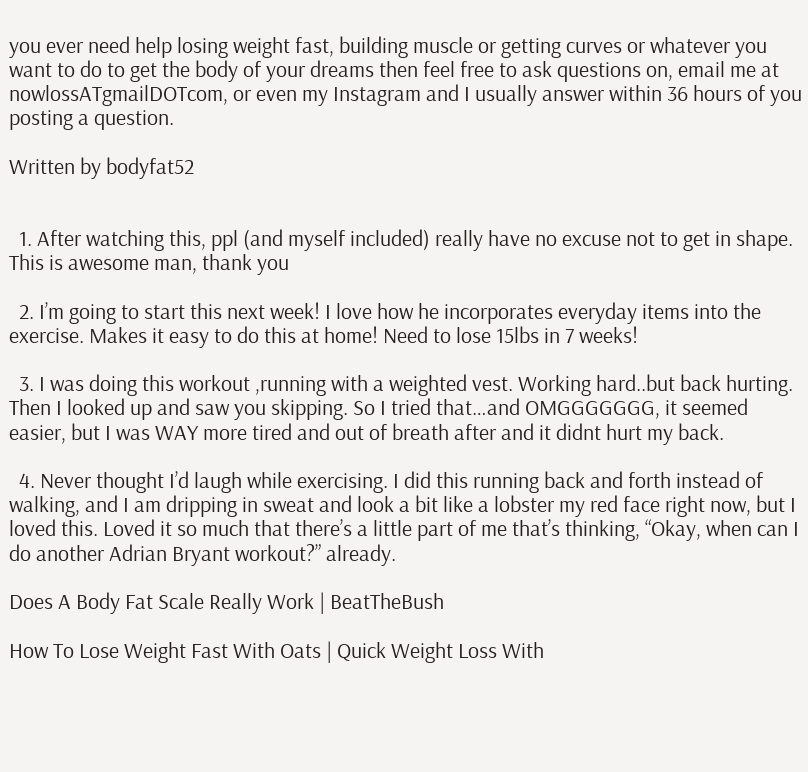you ever need help losing weight fast, building muscle or getting curves or whatever you want to do to get the body of your dreams then feel free to ask questions on, email me at nowlossATgmailDOTcom, or even my Instagram and I usually answer within 36 hours of you posting a question.

Written by bodyfat52


  1. After watching this, ppl (and myself included) really have no excuse not to get in shape. This is awesome man, thank you

  2. I’m going to start this next week! I love how he incorporates everyday items into the exercise. Makes it easy to do this at home! Need to lose 15lbs in 7 weeks!

  3. I was doing this workout ,running with a weighted vest. Working hard..but back hurting. Then I looked up and saw you skipping. So I tried that…and OMGGGGGGG, it seemed easier, but I was WAY more tired and out of breath after and it didnt hurt my back.

  4. Never thought I’d laugh while exercising. I did this running back and forth instead of walking, and I am dripping in sweat and look a bit like a lobster my red face right now, but I loved this. Loved it so much that there’s a little part of me that’s thinking, “Okay, when can I do another Adrian Bryant workout?” already.

Does A Body Fat Scale Really Work | BeatTheBush

How To Lose Weight Fast With Oats | Quick Weight Loss With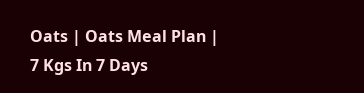Oats | Oats Meal Plan | 7 Kgs In 7 Days